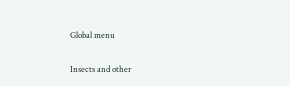Global menu

Insects and other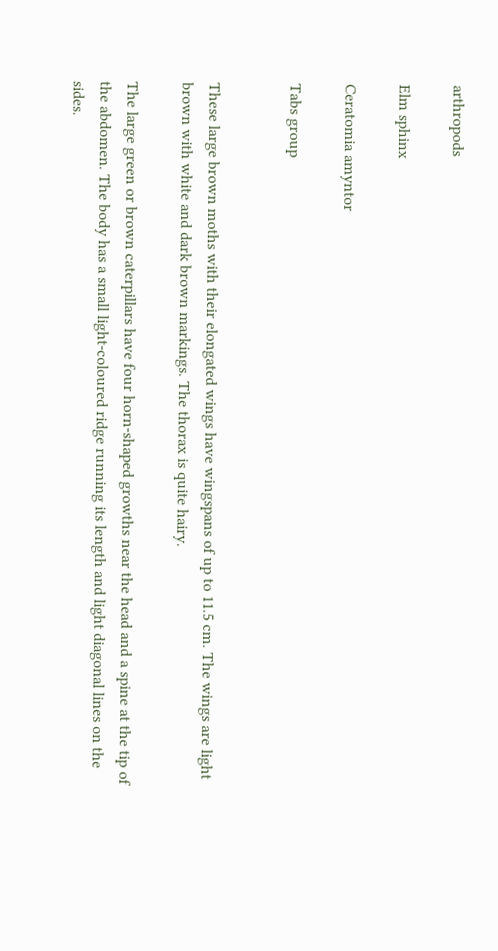arthropods

Elm sphinx

Ceratomia amyntor

Tabs group


These large brown moths with their elongated wings have wingspans of up to 11.5 cm. The wings are light brown with white and dark brown markings. The thorax is quite hairy.

The large green or brown caterpillars have four horn-shaped growths near the head and a spine at the tip of the abdomen. The body has a small light-coloured ridge running its length and light diagonal lines on the sides.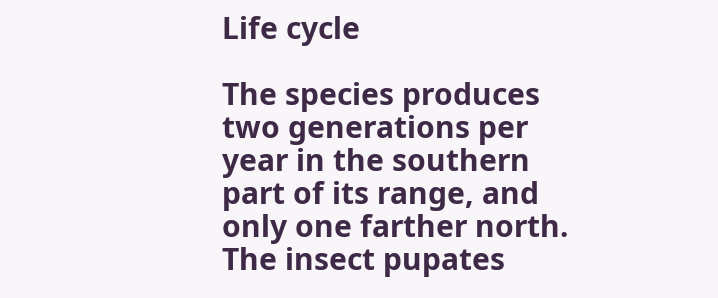Life cycle

The species produces two generations per year in the southern part of its range, and only one farther north. The insect pupates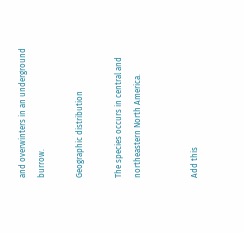and overwinters in an underground burrow.

Geographic distribution

The species occurs in central and northeastern North America.


Add this